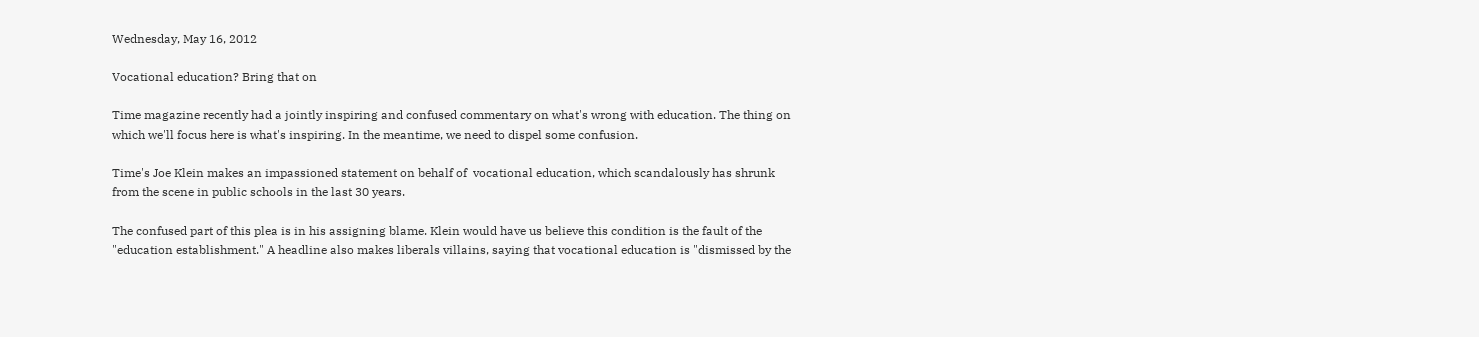Wednesday, May 16, 2012

Vocational education? Bring that on

Time magazine recently had a jointly inspiring and confused commentary on what's wrong with education. The thing on which we'll focus here is what's inspiring. In the meantime, we need to dispel some confusion.

Time's Joe Klein makes an impassioned statement on behalf of  vocational education, which scandalously has shrunk from the scene in public schools in the last 30 years.

The confused part of this plea is in his assigning blame. Klein would have us believe this condition is the fault of the "education establishment." A headline also makes liberals villains, saying that vocational education is "dismissed by the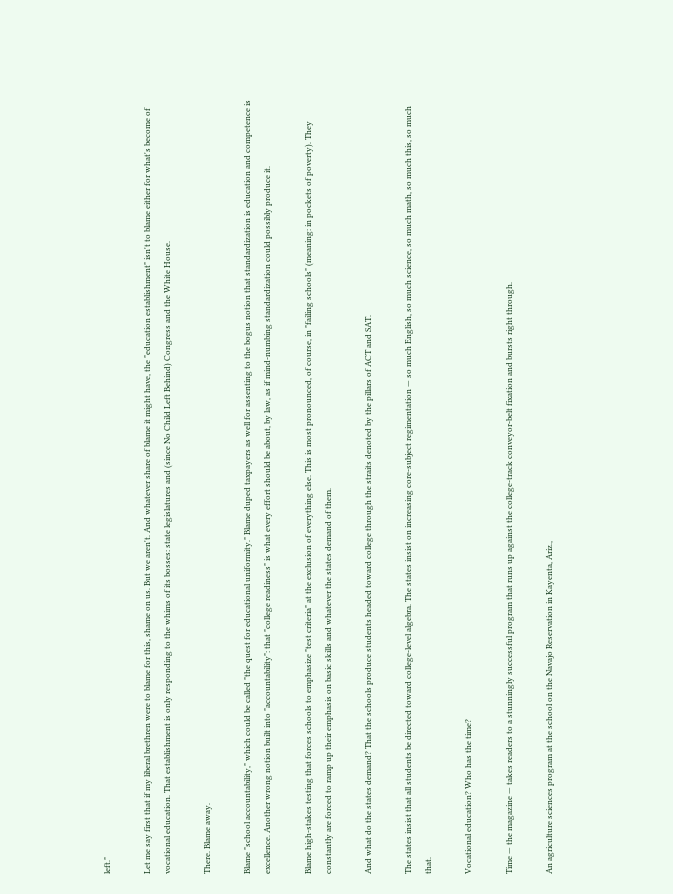left."

Let me say first that if my liberal brethren were to blame for this, shame on us. But we aren't. And whatever share of blame it might have, the "education establishment" isn't to blame either for what's become of vocational education. That establishment is only responding to the whims of its bosses: state legislatures and (since No Child Left Behind) Congress and the White House.

There. Blame away.

Blame "school accountability," which could be called "the quest for educational uniformity." Blame duped taxpayers as well for assenting to the bogus notion that standardization is education and competence is excellence. Another wrong notion built into "accountability": that "college readiness" is what every effort should be about, by law, as if mind-numbing standardization could possibly produce it.

Blame high-stakes testing that forces schools to emphasize "test criteria" at the exclusion of everything else. This is most pronounced, of course, in "failing schools" (meaning: in pockets of poverty). They constantly are forced to ramp up their emphasis on basic skills and whatever the states demand of them.

And what do the states demand? That the schools produce students headed toward college through the straits denoted by the pillars of ACT and SAT.

The states insist that all students be directed toward college-level algebra. The states insist on increasing core-subject regimentation — so much English, so much science, so much math, so much this, so much that.

Vocational education? Who has the time?

Time — the magazine — takes readers to a stunningly successful program that runs up against the college-track conveyor-belt fixation and bursts right through.

An agriculture sciences program at the school on the Navajo Reservation in Kayenta, Ariz.,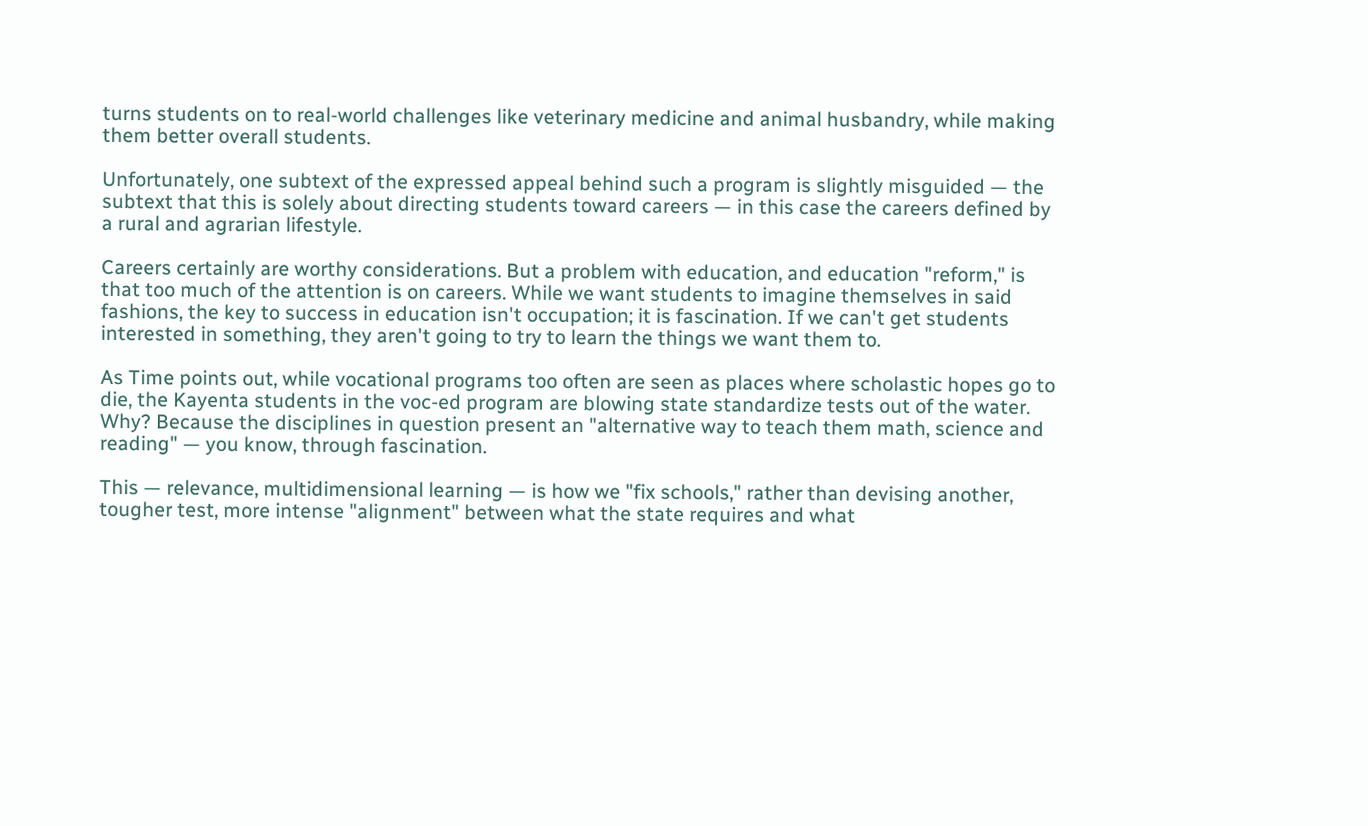turns students on to real-world challenges like veterinary medicine and animal husbandry, while making them better overall students.

Unfortunately, one subtext of the expressed appeal behind such a program is slightly misguided — the subtext that this is solely about directing students toward careers — in this case the careers defined by a rural and agrarian lifestyle.

Careers certainly are worthy considerations. But a problem with education, and education "reform," is that too much of the attention is on careers. While we want students to imagine themselves in said fashions, the key to success in education isn't occupation; it is fascination. If we can't get students interested in something, they aren't going to try to learn the things we want them to.

As Time points out, while vocational programs too often are seen as places where scholastic hopes go to die, the Kayenta students in the voc-ed program are blowing state standardize tests out of the water. Why? Because the disciplines in question present an "alternative way to teach them math, science and reading" — you know, through fascination.

This — relevance, multidimensional learning — is how we "fix schools," rather than devising another, tougher test, more intense "alignment" between what the state requires and what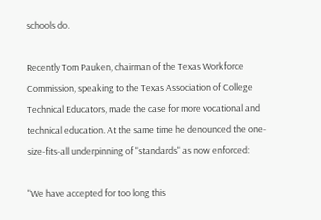schools do.

Recently Tom Pauken, chairman of the Texas Workforce Commission, speaking to the Texas Association of College Technical Educators, made the case for more vocational and technical education. At the same time he denounced the one-size-fits-all underpinning of "standards" as now enforced:

"We have accepted for too long this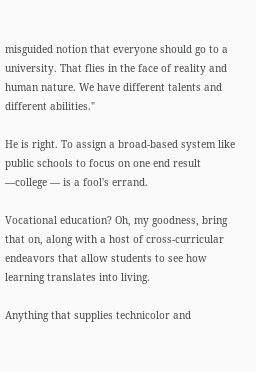misguided notion that everyone should go to a university. That flies in the face of reality and human nature. We have different talents and different abilities."

He is right. To assign a broad-based system like public schools to focus on one end result —college — is a fool's errand.

Vocational education? Oh, my goodness, bring that on, along with a host of cross-curricular endeavors that allow students to see how learning translates into living.

Anything that supplies technicolor and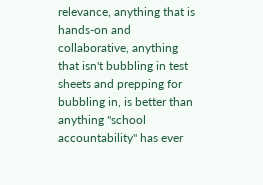relevance, anything that is hands-on and collaborative, anything that isn't bubbling in test sheets and prepping for bubbling in, is better than anything "school accountability" has ever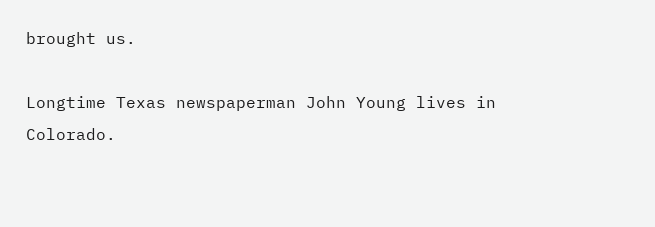brought us.

Longtime Texas newspaperman John Young lives in Colorado.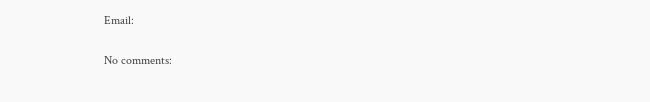Email:

No comments: